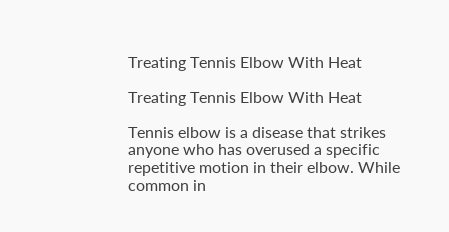Treating Tennis Elbow With Heat

Treating Tennis Elbow With Heat

Tennis elbow is a disease that strikes anyone who has overused a specific repetitive motion in their elbow. While common in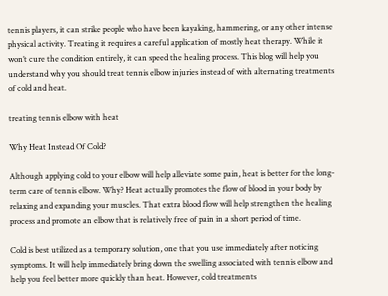tennis players, it can strike people who have been kayaking, hammering, or any other intense physical activity. Treating it requires a careful application of mostly heat therapy. While it won’t cure the condition entirely, it can speed the healing process. This blog will help you understand why you should treat tennis elbow injuries instead of with alternating treatments of cold and heat.

treating tennis elbow with heat

Why Heat Instead Of Cold?

Although applying cold to your elbow will help alleviate some pain, heat is better for the long-term care of tennis elbow. Why? Heat actually promotes the flow of blood in your body by relaxing and expanding your muscles. That extra blood flow will help strengthen the healing process and promote an elbow that is relatively free of pain in a short period of time.

Cold is best utilized as a temporary solution, one that you use immediately after noticing symptoms. It will help immediately bring down the swelling associated with tennis elbow and help you feel better more quickly than heat. However, cold treatments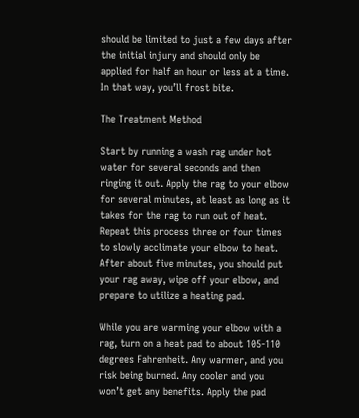should be limited to just a few days after the initial injury and should only be applied for half an hour or less at a time. In that way, you’ll frost bite.

The Treatment Method

Start by running a wash rag under hot water for several seconds and then ringing it out. Apply the rag to your elbow for several minutes, at least as long as it takes for the rag to run out of heat. Repeat this process three or four times to slowly acclimate your elbow to heat. After about five minutes, you should put your rag away, wipe off your elbow, and prepare to utilize a heating pad.

While you are warming your elbow with a rag, turn on a heat pad to about 105-110 degrees Fahrenheit. Any warmer, and you risk being burned. Any cooler and you won’t get any benefits. Apply the pad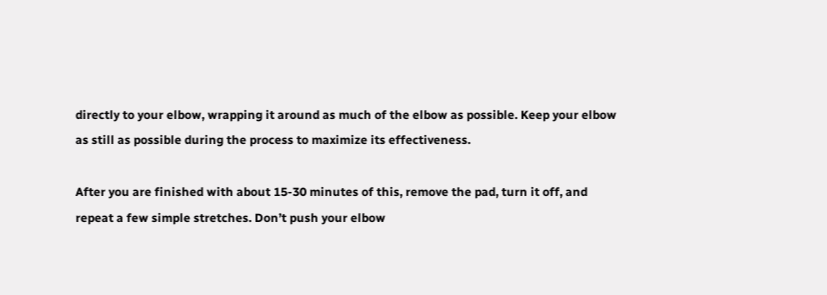directly to your elbow, wrapping it around as much of the elbow as possible. Keep your elbow as still as possible during the process to maximize its effectiveness.

After you are finished with about 15-30 minutes of this, remove the pad, turn it off, and repeat a few simple stretches. Don’t push your elbow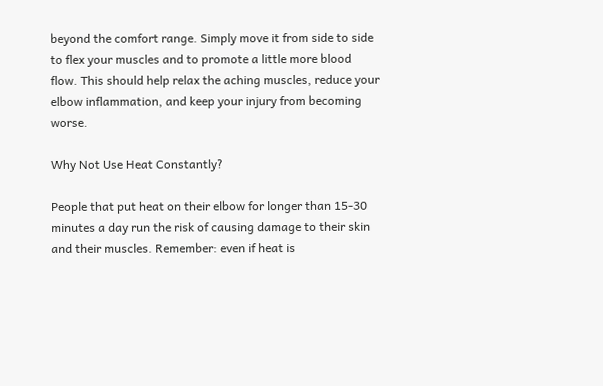beyond the comfort range. Simply move it from side to side to flex your muscles and to promote a little more blood flow. This should help relax the aching muscles, reduce your elbow inflammation, and keep your injury from becoming worse.

Why Not Use Heat Constantly?

People that put heat on their elbow for longer than 15-30 minutes a day run the risk of causing damage to their skin and their muscles. Remember: even if heat is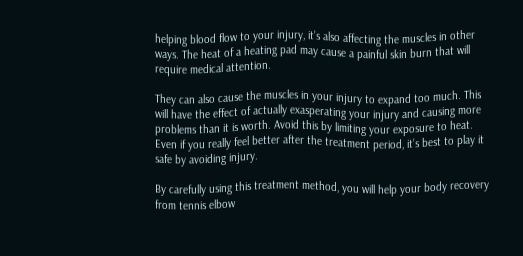helping blood flow to your injury, it’s also affecting the muscles in other ways. The heat of a heating pad may cause a painful skin burn that will require medical attention.

They can also cause the muscles in your injury to expand too much. This will have the effect of actually exasperating your injury and causing more problems than it is worth. Avoid this by limiting your exposure to heat. Even if you really feel better after the treatment period, it’s best to play it safe by avoiding injury.

By carefully using this treatment method, you will help your body recovery from tennis elbow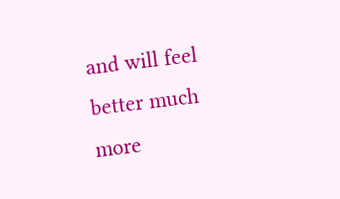and will feel better much more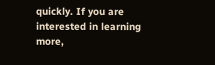quickly. If you are interested in learning more,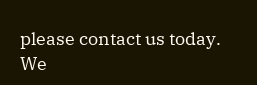please contact us today. We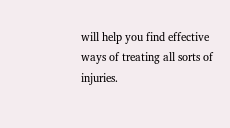will help you find effective ways of treating all sorts of injuries.